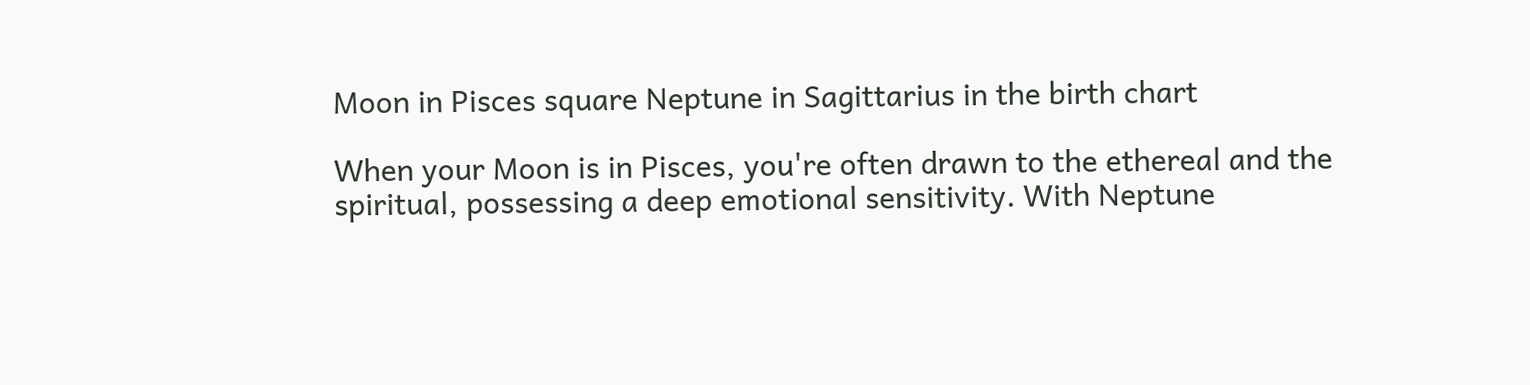Moon in Pisces square Neptune in Sagittarius in the birth chart

When your Moon is in Pisces, you're often drawn to the ethereal and the spiritual, possessing a deep emotional sensitivity. With Neptune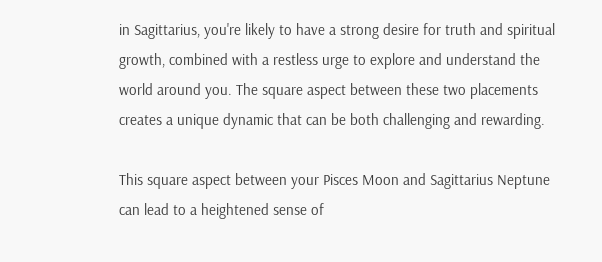in Sagittarius, you're likely to have a strong desire for truth and spiritual growth, combined with a restless urge to explore and understand the world around you. The square aspect between these two placements creates a unique dynamic that can be both challenging and rewarding.

This square aspect between your Pisces Moon and Sagittarius Neptune can lead to a heightened sense of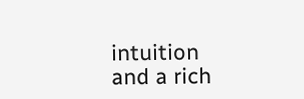intuition and a rich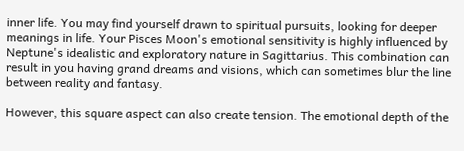inner life. You may find yourself drawn to spiritual pursuits, looking for deeper meanings in life. Your Pisces Moon's emotional sensitivity is highly influenced by Neptune's idealistic and exploratory nature in Sagittarius. This combination can result in you having grand dreams and visions, which can sometimes blur the line between reality and fantasy.

However, this square aspect can also create tension. The emotional depth of the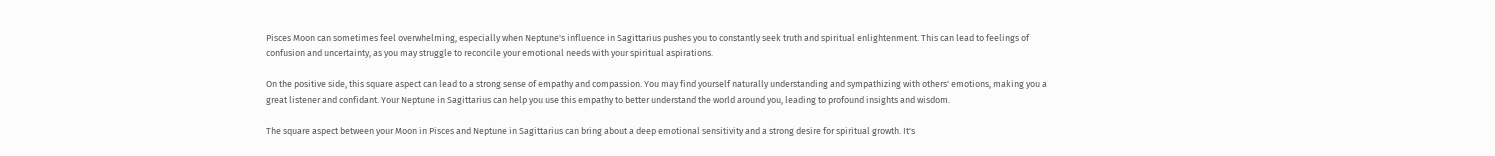Pisces Moon can sometimes feel overwhelming, especially when Neptune's influence in Sagittarius pushes you to constantly seek truth and spiritual enlightenment. This can lead to feelings of confusion and uncertainty, as you may struggle to reconcile your emotional needs with your spiritual aspirations.

On the positive side, this square aspect can lead to a strong sense of empathy and compassion. You may find yourself naturally understanding and sympathizing with others' emotions, making you a great listener and confidant. Your Neptune in Sagittarius can help you use this empathy to better understand the world around you, leading to profound insights and wisdom.

The square aspect between your Moon in Pisces and Neptune in Sagittarius can bring about a deep emotional sensitivity and a strong desire for spiritual growth. It's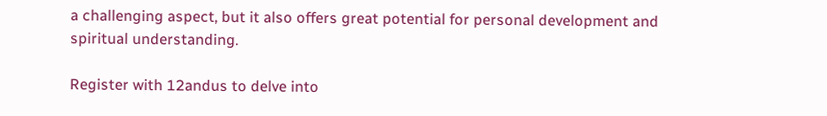a challenging aspect, but it also offers great potential for personal development and spiritual understanding.

Register with 12andus to delve into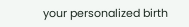your personalized birth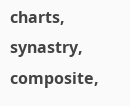charts, synastry, composite,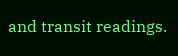and transit readings.